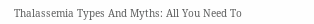Thalassemia Types And Myths: All You Need To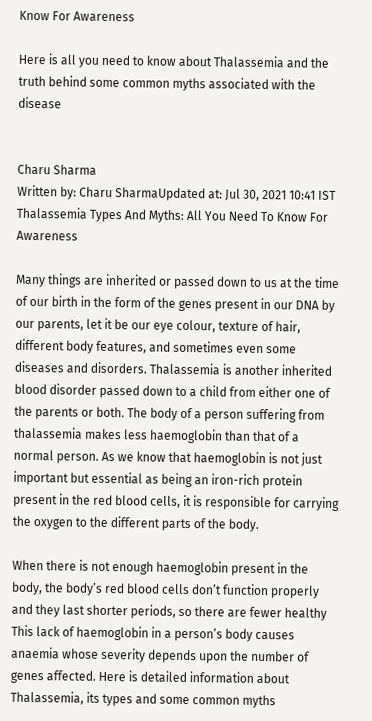Know For Awareness

Here is all you need to know about Thalassemia and the truth behind some common myths associated with the disease


Charu Sharma
Written by: Charu SharmaUpdated at: Jul 30, 2021 10:41 IST
Thalassemia Types And Myths: All You Need To Know For Awareness

Many things are inherited or passed down to us at the time of our birth in the form of the genes present in our DNA by our parents, let it be our eye colour, texture of hair, different body features, and sometimes even some diseases and disorders. Thalassemia is another inherited blood disorder passed down to a child from either one of the parents or both. The body of a person suffering from thalassemia makes less haemoglobin than that of a normal person. As we know that haemoglobin is not just important but essential as being an iron-rich protein present in the red blood cells, it is responsible for carrying the oxygen to the different parts of the body.

When there is not enough haemoglobin present in the body, the body’s red blood cells don’t function properly and they last shorter periods, so there are fewer healthy This lack of haemoglobin in a person’s body causes anaemia whose severity depends upon the number of genes affected. Here is detailed information about Thalassemia, its types and some common myths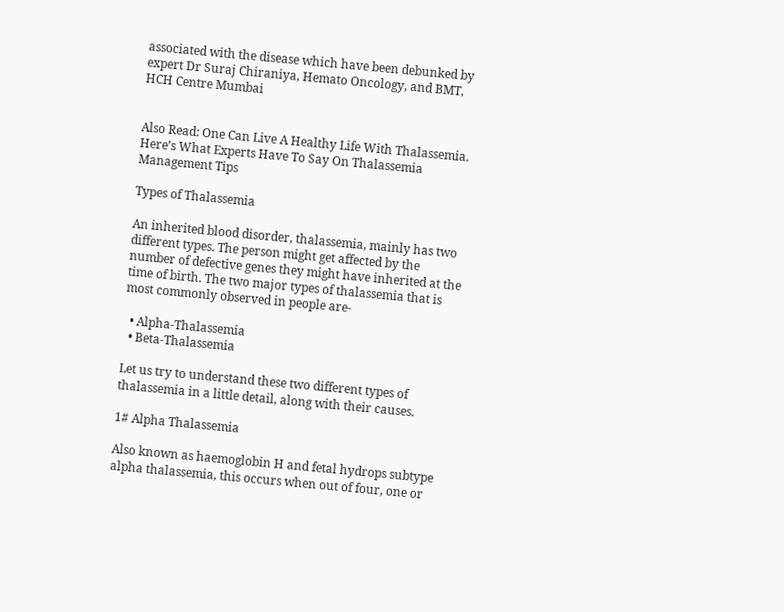associated with the disease which have been debunked by expert Dr Suraj Chiraniya, Hemato Oncology, and BMT, HCH Centre Mumbai


Also Read: One Can Live A Healthy Life With Thalassemia. Here’s What Experts Have To Say On Thalassemia Management Tips

Types of Thalassemia

An inherited blood disorder, thalassemia, mainly has two different types. The person might get affected by the number of defective genes they might have inherited at the time of birth. The two major types of thalassemia that is most commonly observed in people are-

  • Alpha-Thalassemia
  • Beta-Thalassemia

Let us try to understand these two different types of thalassemia in a little detail, along with their causes.

1# Alpha Thalassemia

Also known as haemoglobin H and fetal hydrops subtype alpha thalassemia, this occurs when out of four, one or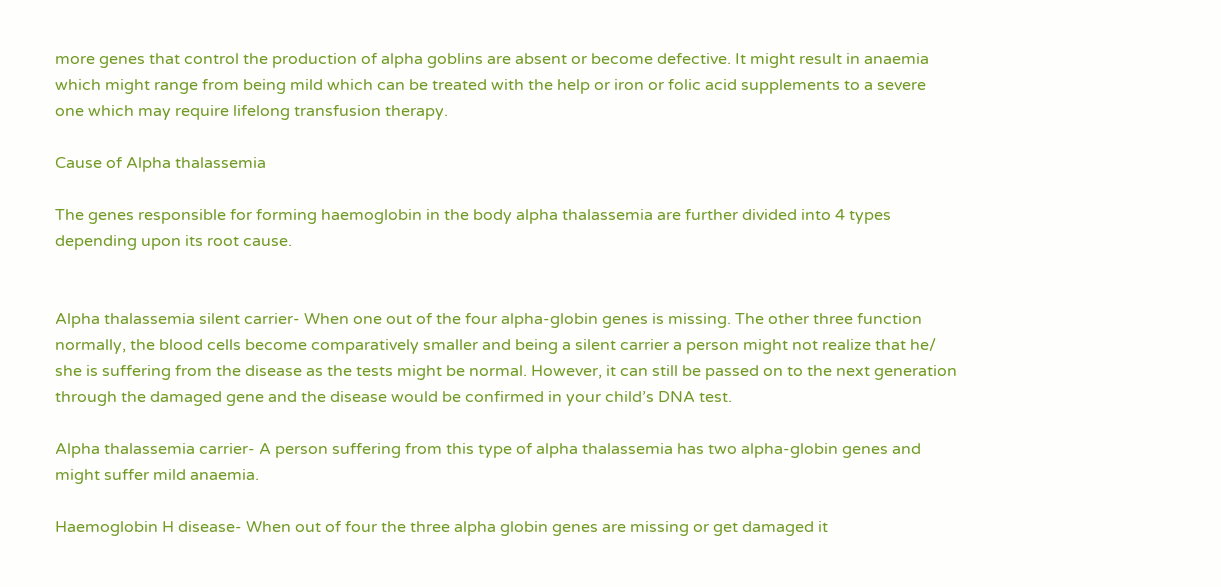more genes that control the production of alpha goblins are absent or become defective. It might result in anaemia which might range from being mild which can be treated with the help or iron or folic acid supplements to a severe one which may require lifelong transfusion therapy.

Cause of Alpha thalassemia

The genes responsible for forming haemoglobin in the body alpha thalassemia are further divided into 4 types depending upon its root cause.


Alpha thalassemia silent carrier- When one out of the four alpha-globin genes is missing. The other three function normally, the blood cells become comparatively smaller and being a silent carrier a person might not realize that he/ she is suffering from the disease as the tests might be normal. However, it can still be passed on to the next generation through the damaged gene and the disease would be confirmed in your child’s DNA test.

Alpha thalassemia carrier- A person suffering from this type of alpha thalassemia has two alpha-globin genes and might suffer mild anaemia.

Haemoglobin H disease- When out of four the three alpha globin genes are missing or get damaged it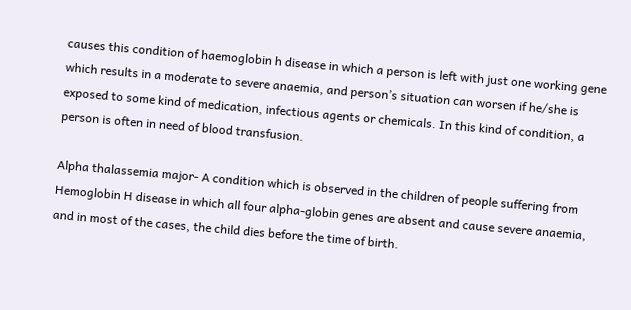causes this condition of haemoglobin h disease in which a person is left with just one working gene which results in a moderate to severe anaemia, and person’s situation can worsen if he/she is exposed to some kind of medication, infectious agents or chemicals. In this kind of condition, a person is often in need of blood transfusion.

Alpha thalassemia major- A condition which is observed in the children of people suffering from Hemoglobin H disease in which all four alpha-globin genes are absent and cause severe anaemia, and in most of the cases, the child dies before the time of birth.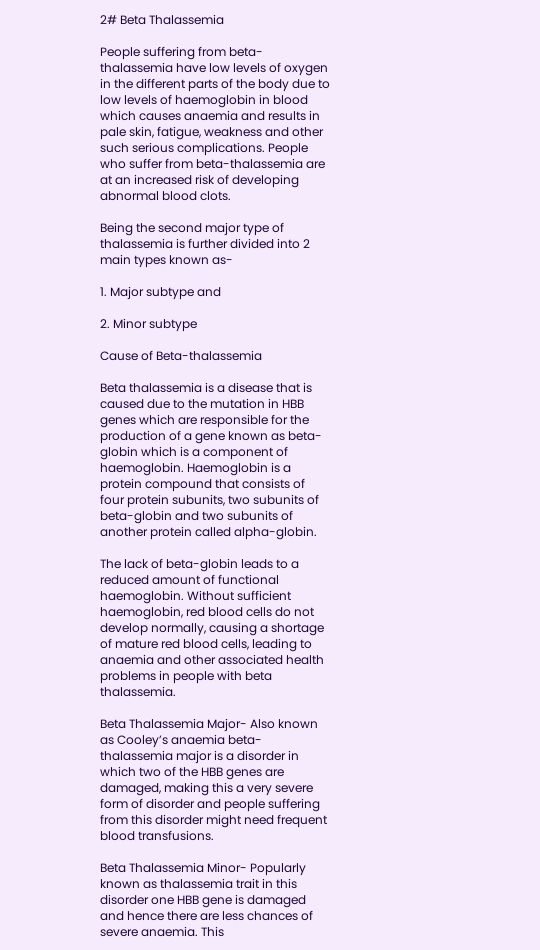2# Beta Thalassemia

People suffering from beta-thalassemia have low levels of oxygen in the different parts of the body due to low levels of haemoglobin in blood which causes anaemia and results in pale skin, fatigue, weakness and other such serious complications. People who suffer from beta-thalassemia are at an increased risk of developing abnormal blood clots.

Being the second major type of thalassemia is further divided into 2 main types known as-

1. Major subtype and

2. Minor subtype

Cause of Beta-thalassemia

Beta thalassemia is a disease that is caused due to the mutation in HBB genes which are responsible for the production of a gene known as beta-globin which is a component of haemoglobin. Haemoglobin is a protein compound that consists of four protein subunits, two subunits of beta-globin and two subunits of another protein called alpha-globin.

The lack of beta-globin leads to a reduced amount of functional haemoglobin. Without sufficient haemoglobin, red blood cells do not develop normally, causing a shortage of mature red blood cells, leading to anaemia and other associated health problems in people with beta thalassemia.

Beta Thalassemia Major- Also known as Cooley’s anaemia beta-thalassemia major is a disorder in which two of the HBB genes are damaged, making this a very severe form of disorder and people suffering from this disorder might need frequent blood transfusions.

Beta Thalassemia Minor- Popularly known as thalassemia trait in this disorder one HBB gene is damaged and hence there are less chances of severe anaemia. This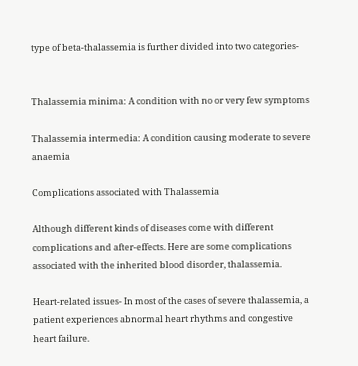type of beta-thalassemia is further divided into two categories-


Thalassemia minima: A condition with no or very few symptoms

Thalassemia intermedia: A condition causing moderate to severe anaemia

Complications associated with Thalassemia

Although different kinds of diseases come with different complications and after-effects. Here are some complications associated with the inherited blood disorder, thalassemia.

Heart-related issues- In most of the cases of severe thalassemia, a patient experiences abnormal heart rhythms and congestive heart failure.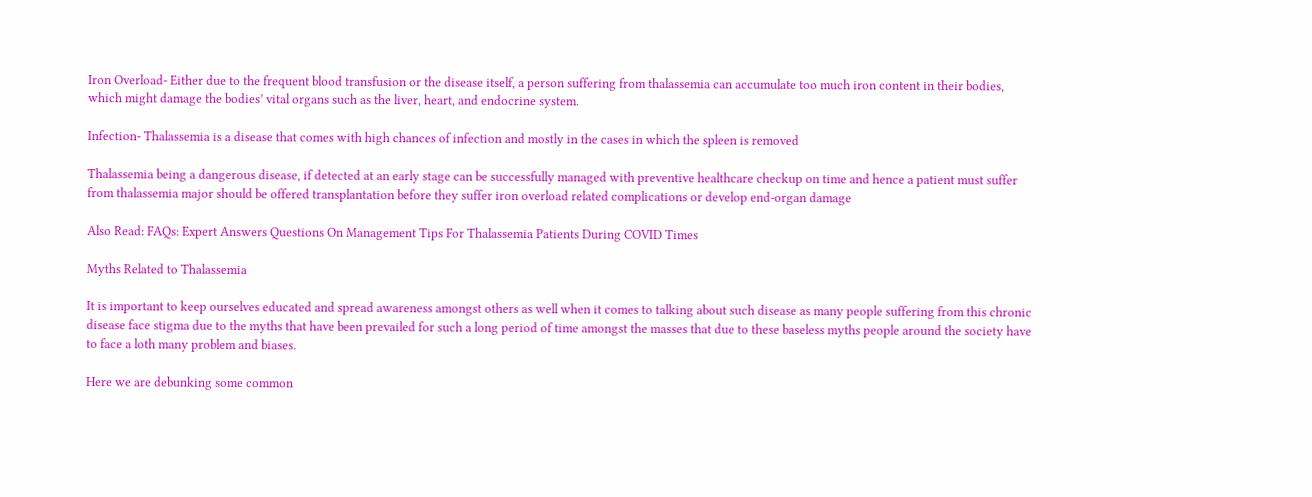Iron Overload- Either due to the frequent blood transfusion or the disease itself, a person suffering from thalassemia can accumulate too much iron content in their bodies, which might damage the bodies’ vital organs such as the liver, heart, and endocrine system.

Infection- Thalassemia is a disease that comes with high chances of infection and mostly in the cases in which the spleen is removed

Thalassemia being a dangerous disease, if detected at an early stage can be successfully managed with preventive healthcare checkup on time and hence a patient must suffer from thalassemia major should be offered transplantation before they suffer iron overload related complications or develop end-organ damage

Also Read: FAQs: Expert Answers Questions On Management Tips For Thalassemia Patients During COVID Times

Myths Related to Thalassemia

It is important to keep ourselves educated and spread awareness amongst others as well when it comes to talking about such disease as many people suffering from this chronic disease face stigma due to the myths that have been prevailed for such a long period of time amongst the masses that due to these baseless myths people around the society have to face a loth many problem and biases.

Here we are debunking some common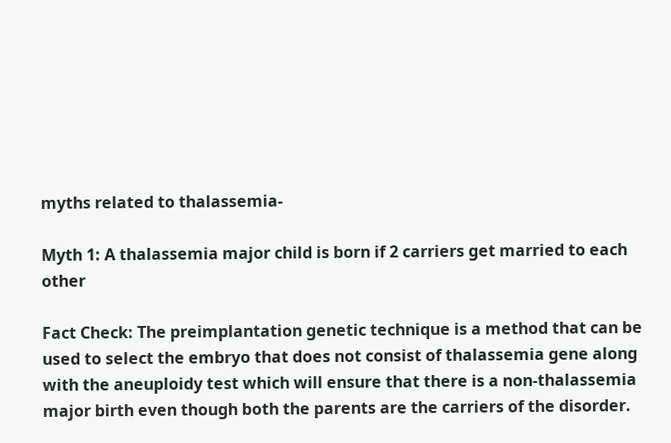myths related to thalassemia-

Myth 1: A thalassemia major child is born if 2 carriers get married to each other

Fact Check: The preimplantation genetic technique is a method that can be used to select the embryo that does not consist of thalassemia gene along with the aneuploidy test which will ensure that there is a non-thalassemia major birth even though both the parents are the carriers of the disorder.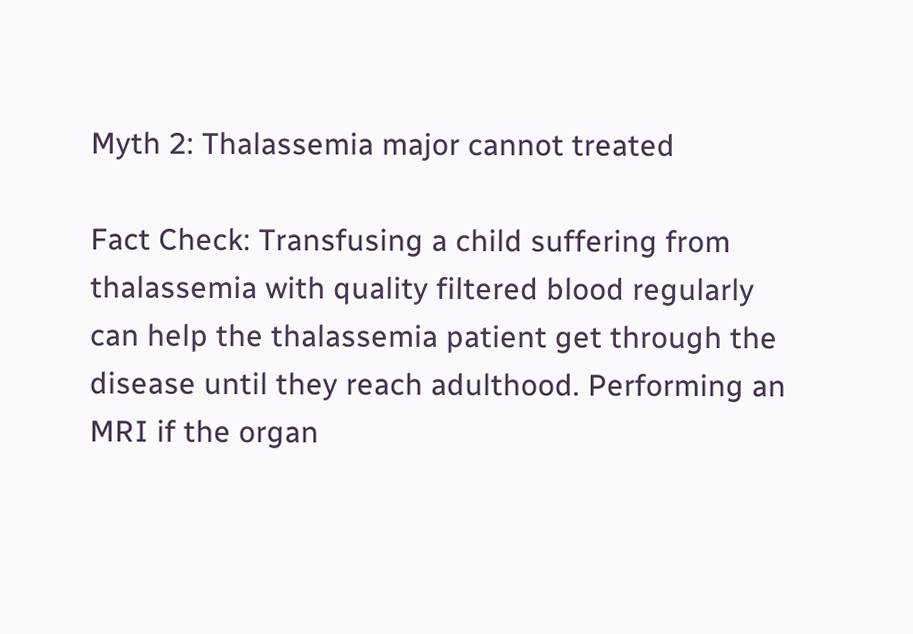Myth 2: Thalassemia major cannot treated

Fact Check: Transfusing a child suffering from thalassemia with quality filtered blood regularly can help the thalassemia patient get through the disease until they reach adulthood. Performing an MRI if the organ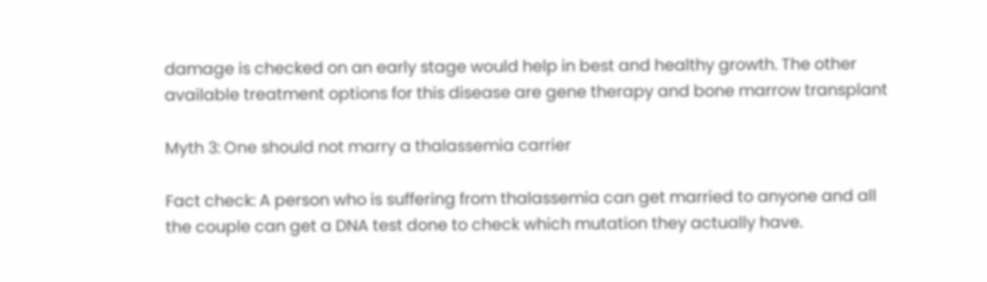damage is checked on an early stage would help in best and healthy growth. The other available treatment options for this disease are gene therapy and bone marrow transplant

Myth 3: One should not marry a thalassemia carrier

Fact check: A person who is suffering from thalassemia can get married to anyone and all the couple can get a DNA test done to check which mutation they actually have.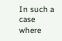In such a case where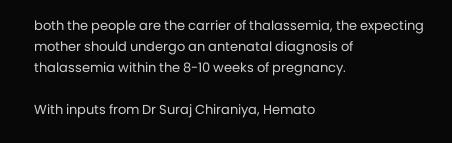both the people are the carrier of thalassemia, the expecting mother should undergo an antenatal diagnosis of thalassemia within the 8-10 weeks of pregnancy.

With inputs from Dr Suraj Chiraniya, Hemato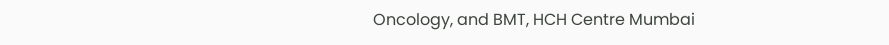Oncology, and BMT, HCH Centre Mumbai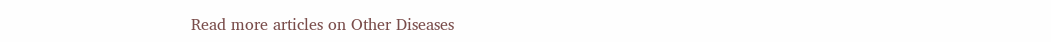Read more articles on Other Diseases